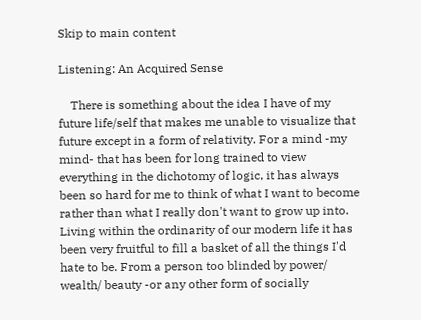Skip to main content

Listening: An Acquired Sense

    There is something about the idea I have of my future life/self that makes me unable to visualize that future except in a form of relativity. For a mind -my mind- that has been for long trained to view everything in the dichotomy of logic, it has always been so hard for me to think of what I want to become rather than what I really don't want to grow up into. Living within the ordinarity of our modern life it has been very fruitful to fill a basket of all the things I'd hate to be. From a person too blinded by power/ wealth/ beauty -or any other form of socially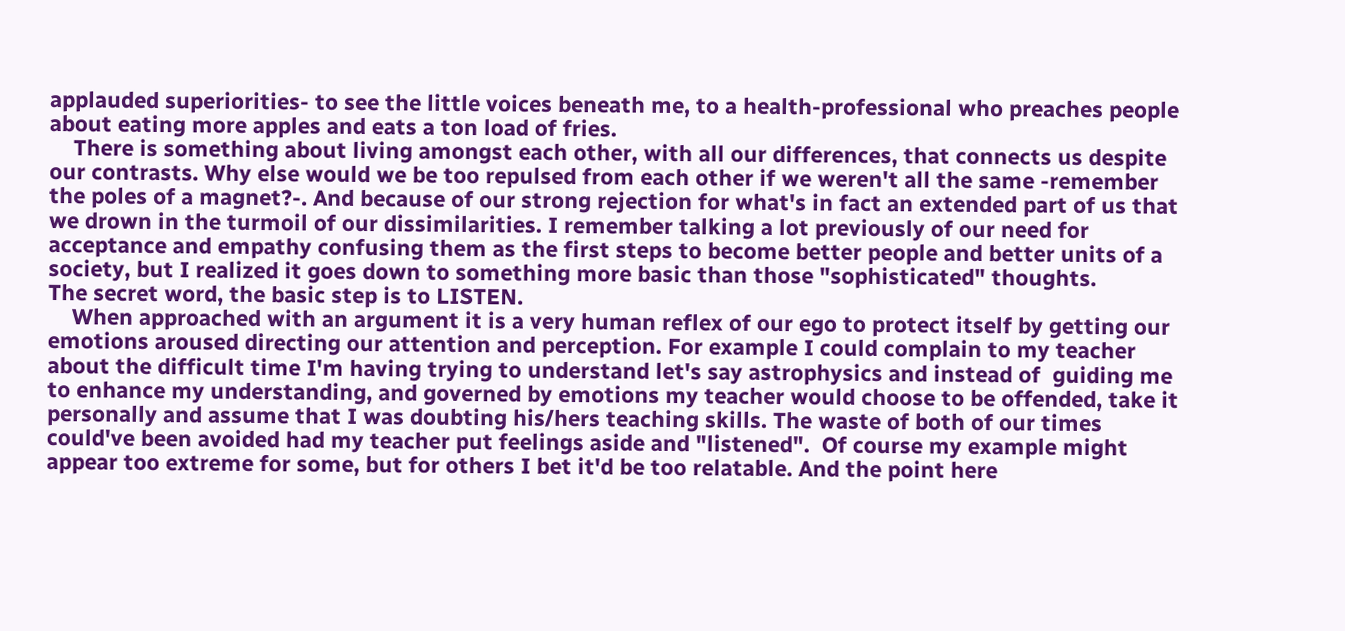applauded superiorities- to see the little voices beneath me, to a health-professional who preaches people about eating more apples and eats a ton load of fries.
    There is something about living amongst each other, with all our differences, that connects us despite our contrasts. Why else would we be too repulsed from each other if we weren't all the same -remember the poles of a magnet?-. And because of our strong rejection for what's in fact an extended part of us that we drown in the turmoil of our dissimilarities. I remember talking a lot previously of our need for acceptance and empathy confusing them as the first steps to become better people and better units of a society, but I realized it goes down to something more basic than those "sophisticated" thoughts.
The secret word, the basic step is to LISTEN.
    When approached with an argument it is a very human reflex of our ego to protect itself by getting our emotions aroused directing our attention and perception. For example I could complain to my teacher about the difficult time I'm having trying to understand let's say astrophysics and instead of  guiding me to enhance my understanding, and governed by emotions my teacher would choose to be offended, take it personally and assume that I was doubting his/hers teaching skills. The waste of both of our times  could've been avoided had my teacher put feelings aside and "listened".  Of course my example might appear too extreme for some, but for others I bet it'd be too relatable. And the point here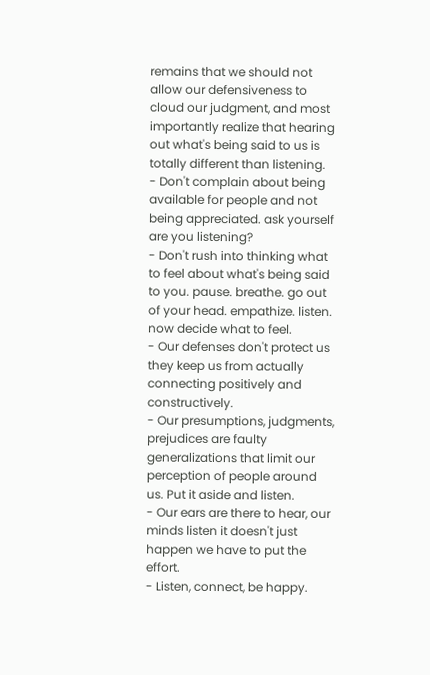remains that we should not allow our defensiveness to cloud our judgment, and most importantly realize that hearing out what's being said to us is totally different than listening.
- Don't complain about being available for people and not being appreciated. ask yourself are you listening?
- Don't rush into thinking what to feel about what's being said to you. pause. breathe. go out of your head. empathize. listen. now decide what to feel.
- Our defenses don't protect us they keep us from actually connecting positively and constructively.
- Our presumptions, judgments, prejudices are faulty generalizations that limit our perception of people around us. Put it aside and listen.
- Our ears are there to hear, our minds listen it doesn't just happen we have to put the effort.
- Listen, connect, be happy.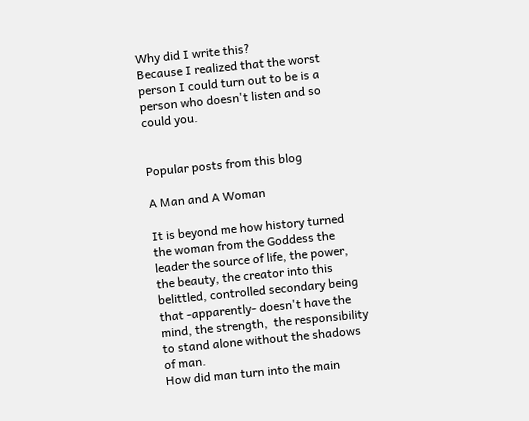Why did I write this?
Because I realized that the worst person I could turn out to be is a person who doesn't listen and so could you.


Popular posts from this blog

A Man and A Woman

It is beyond me how history turned the woman from the Goddess the leader the source of life, the power, the beauty, the creator into this belittled, controlled secondary being that -apparently- doesn't have the mind, the strength,  the responsibility to stand alone without the shadows of man.
How did man turn into the main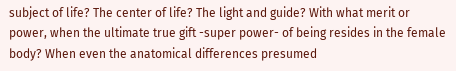subject of life? The center of life? The light and guide? With what merit or power, when the ultimate true gift -super power- of being resides in the female body? When even the anatomical differences presumed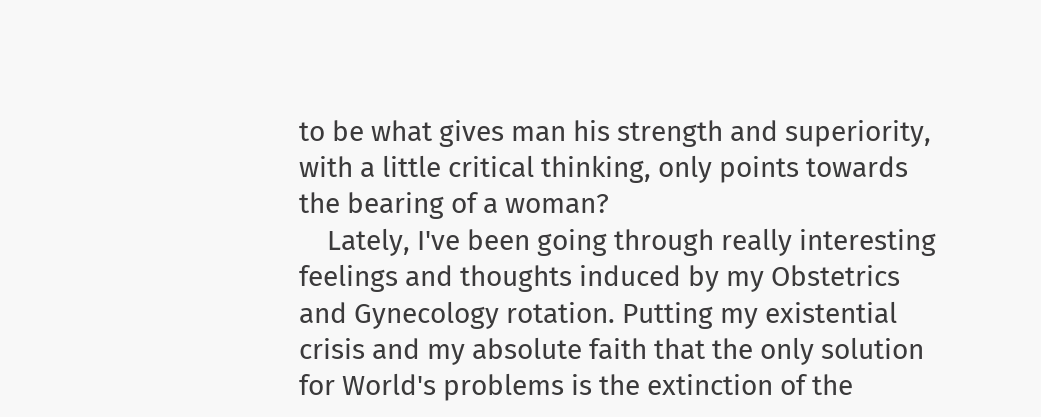to be what gives man his strength and superiority, with a little critical thinking, only points towards the bearing of a woman?
    Lately, I've been going through really interesting feelings and thoughts induced by my Obstetrics and Gynecology rotation. Putting my existential crisis and my absolute faith that the only solution for World's problems is the extinction of the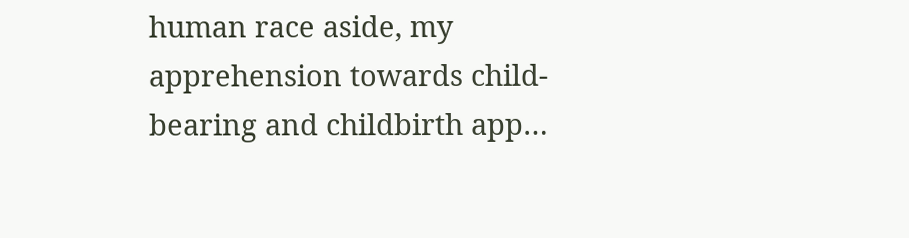human race aside, my apprehension towards child-bearing and childbirth app…